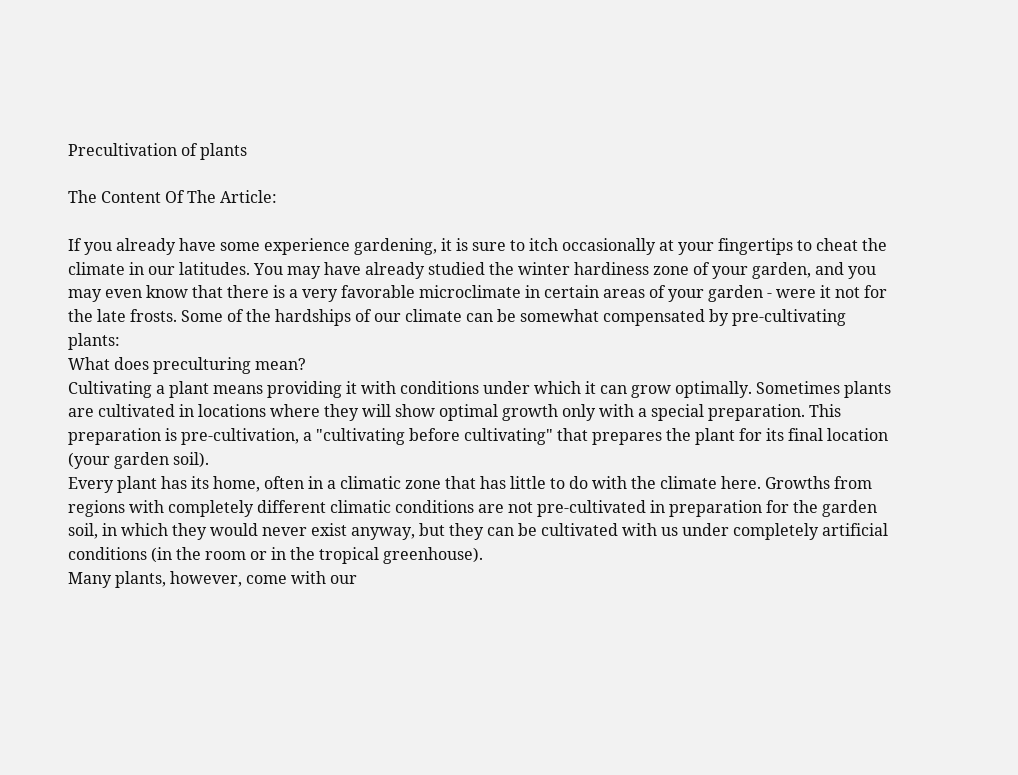Precultivation of plants

The Content Of The Article:

If you already have some experience gardening, it is sure to itch occasionally at your fingertips to cheat the climate in our latitudes. You may have already studied the winter hardiness zone of your garden, and you may even know that there is a very favorable microclimate in certain areas of your garden - were it not for the late frosts. Some of the hardships of our climate can be somewhat compensated by pre-cultivating plants:
What does preculturing mean?
Cultivating a plant means providing it with conditions under which it can grow optimally. Sometimes plants are cultivated in locations where they will show optimal growth only with a special preparation. This preparation is pre-cultivation, a "cultivating before cultivating" that prepares the plant for its final location (your garden soil).
Every plant has its home, often in a climatic zone that has little to do with the climate here. Growths from regions with completely different climatic conditions are not pre-cultivated in preparation for the garden soil, in which they would never exist anyway, but they can be cultivated with us under completely artificial conditions (in the room or in the tropical greenhouse).
Many plants, however, come with our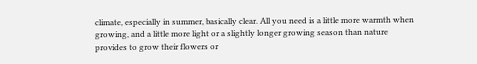climate, especially in summer, basically clear. All you need is a little more warmth when growing, and a little more light or a slightly longer growing season than nature provides to grow their flowers or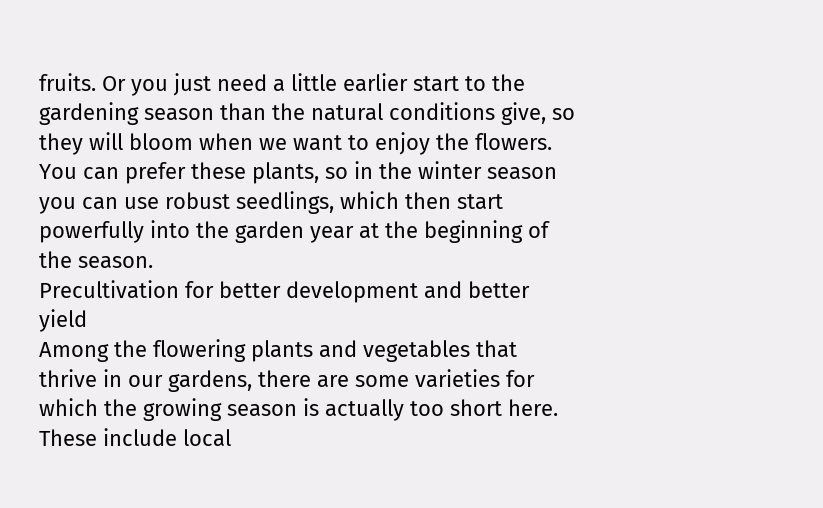fruits. Or you just need a little earlier start to the gardening season than the natural conditions give, so they will bloom when we want to enjoy the flowers. You can prefer these plants, so in the winter season you can use robust seedlings, which then start powerfully into the garden year at the beginning of the season.
Precultivation for better development and better yield
Among the flowering plants and vegetables that thrive in our gardens, there are some varieties for which the growing season is actually too short here. These include local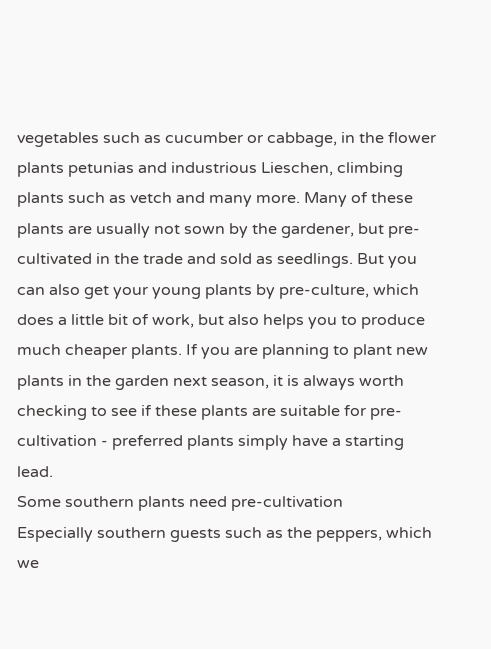vegetables such as cucumber or cabbage, in the flower plants petunias and industrious Lieschen, climbing plants such as vetch and many more. Many of these plants are usually not sown by the gardener, but pre-cultivated in the trade and sold as seedlings. But you can also get your young plants by pre-culture, which does a little bit of work, but also helps you to produce much cheaper plants. If you are planning to plant new plants in the garden next season, it is always worth checking to see if these plants are suitable for pre-cultivation - preferred plants simply have a starting lead.
Some southern plants need pre-cultivation
Especially southern guests such as the peppers, which we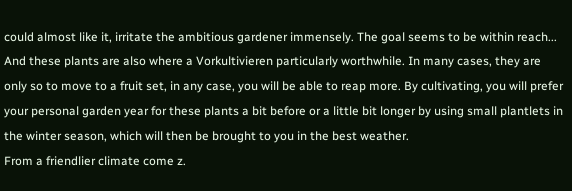could almost like it, irritate the ambitious gardener immensely. The goal seems to be within reach... And these plants are also where a Vorkultivieren particularly worthwhile. In many cases, they are only so to move to a fruit set, in any case, you will be able to reap more. By cultivating, you will prefer your personal garden year for these plants a bit before or a little bit longer by using small plantlets in the winter season, which will then be brought to you in the best weather.
From a friendlier climate come z.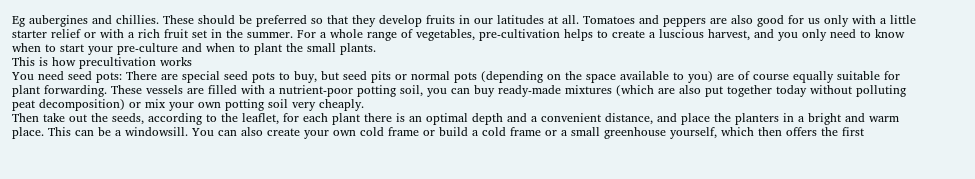Eg aubergines and chillies. These should be preferred so that they develop fruits in our latitudes at all. Tomatoes and peppers are also good for us only with a little starter relief or with a rich fruit set in the summer. For a whole range of vegetables, pre-cultivation helps to create a luscious harvest, and you only need to know when to start your pre-culture and when to plant the small plants.
This is how precultivation works
You need seed pots: There are special seed pots to buy, but seed pits or normal pots (depending on the space available to you) are of course equally suitable for plant forwarding. These vessels are filled with a nutrient-poor potting soil, you can buy ready-made mixtures (which are also put together today without polluting peat decomposition) or mix your own potting soil very cheaply.
Then take out the seeds, according to the leaflet, for each plant there is an optimal depth and a convenient distance, and place the planters in a bright and warm place. This can be a windowsill. You can also create your own cold frame or build a cold frame or a small greenhouse yourself, which then offers the first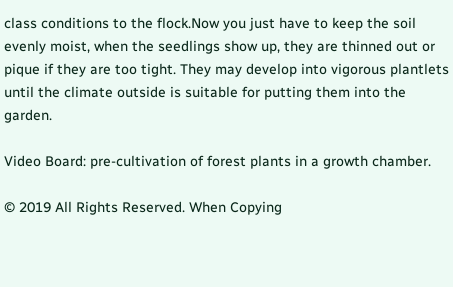class conditions to the flock.Now you just have to keep the soil evenly moist, when the seedlings show up, they are thinned out or pique if they are too tight. They may develop into vigorous plantlets until the climate outside is suitable for putting them into the garden.

Video Board: pre-cultivation of forest plants in a growth chamber.

© 2019 All Rights Reserved. When Copying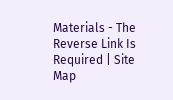Materials - The Reverse Link Is Required | Site Map